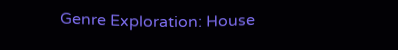Genre Exploration: House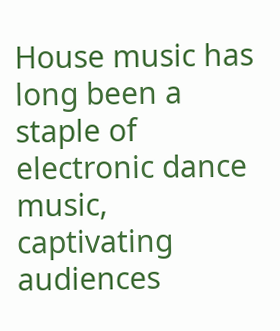House music has long been a staple of electronic dance music, captivating audiences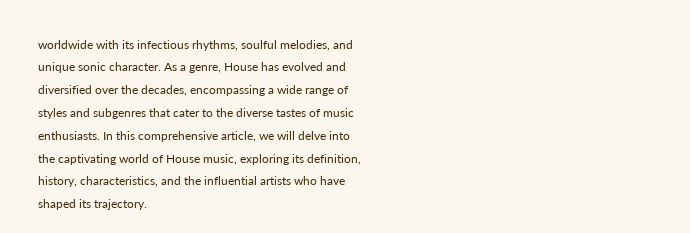worldwide with its infectious rhythms, soulful melodies, and unique sonic character. As a genre, House has evolved and diversified over the decades, encompassing a wide range of styles and subgenres that cater to the diverse tastes of music enthusiasts. In this comprehensive article, we will delve into the captivating world of House music, exploring its definition, history, characteristics, and the influential artists who have shaped its trajectory.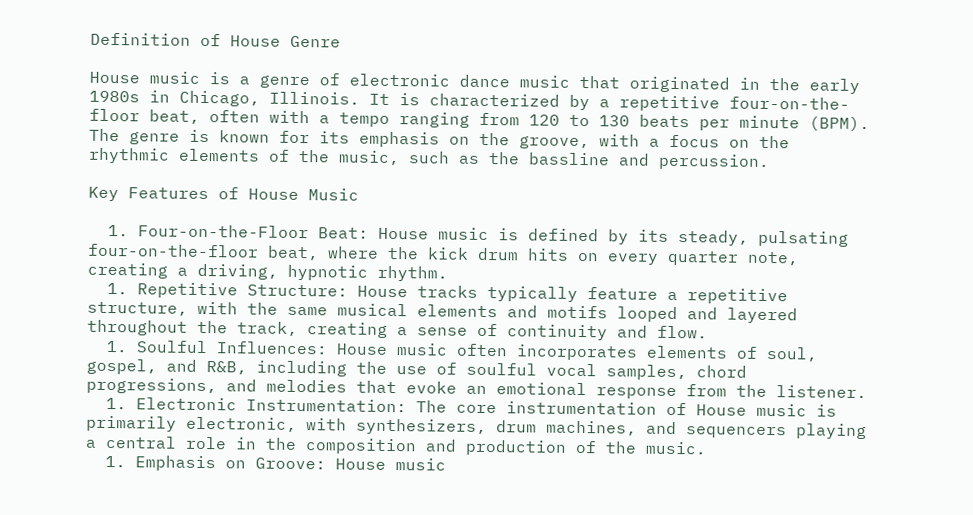Definition of House Genre

House music is a genre of electronic dance music that originated in the early 1980s in Chicago, Illinois. It is characterized by a repetitive four-on-the-floor beat, often with a tempo ranging from 120 to 130 beats per minute (BPM). The genre is known for its emphasis on the groove, with a focus on the rhythmic elements of the music, such as the bassline and percussion.

Key Features of House Music

  1. Four-on-the-Floor Beat: House music is defined by its steady, pulsating four-on-the-floor beat, where the kick drum hits on every quarter note, creating a driving, hypnotic rhythm.
  1. Repetitive Structure: House tracks typically feature a repetitive structure, with the same musical elements and motifs looped and layered throughout the track, creating a sense of continuity and flow.
  1. Soulful Influences: House music often incorporates elements of soul, gospel, and R&B, including the use of soulful vocal samples, chord progressions, and melodies that evoke an emotional response from the listener.
  1. Electronic Instrumentation: The core instrumentation of House music is primarily electronic, with synthesizers, drum machines, and sequencers playing a central role in the composition and production of the music.
  1. Emphasis on Groove: House music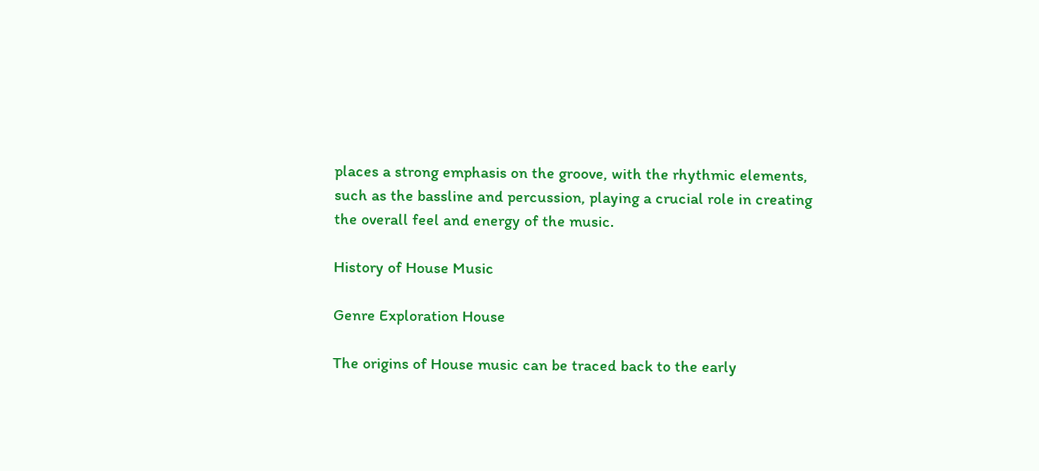places a strong emphasis on the groove, with the rhythmic elements, such as the bassline and percussion, playing a crucial role in creating the overall feel and energy of the music.

History of House Music

Genre Exploration House

The origins of House music can be traced back to the early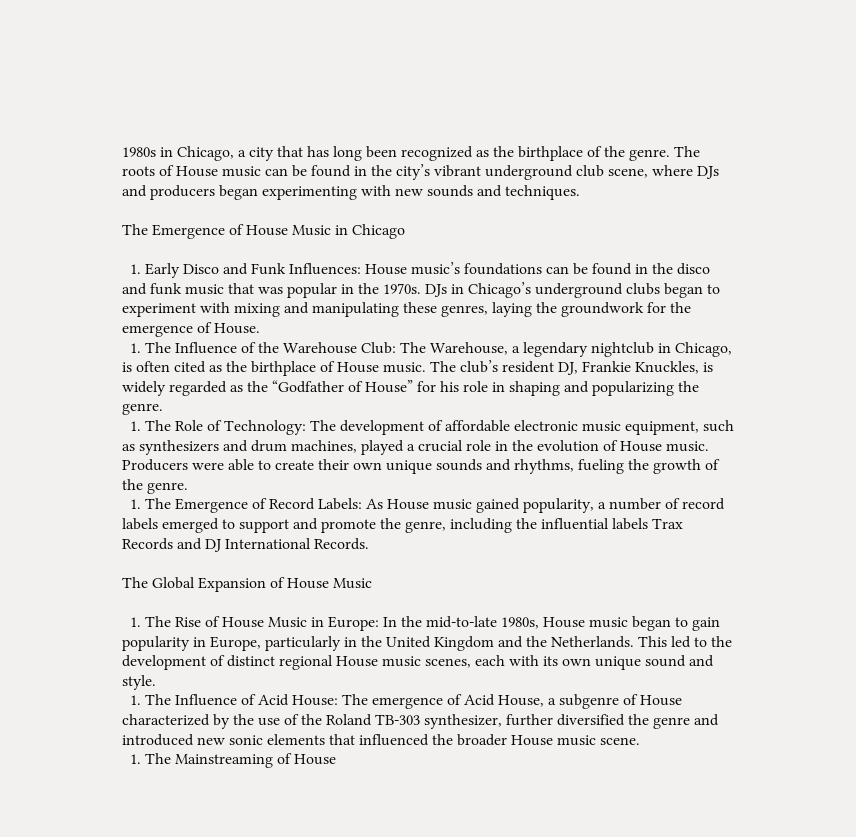1980s in Chicago, a city that has long been recognized as the birthplace of the genre. The roots of House music can be found in the city’s vibrant underground club scene, where DJs and producers began experimenting with new sounds and techniques.

The Emergence of House Music in Chicago

  1. Early Disco and Funk Influences: House music’s foundations can be found in the disco and funk music that was popular in the 1970s. DJs in Chicago’s underground clubs began to experiment with mixing and manipulating these genres, laying the groundwork for the emergence of House.
  1. The Influence of the Warehouse Club: The Warehouse, a legendary nightclub in Chicago, is often cited as the birthplace of House music. The club’s resident DJ, Frankie Knuckles, is widely regarded as the “Godfather of House” for his role in shaping and popularizing the genre.
  1. The Role of Technology: The development of affordable electronic music equipment, such as synthesizers and drum machines, played a crucial role in the evolution of House music. Producers were able to create their own unique sounds and rhythms, fueling the growth of the genre.
  1. The Emergence of Record Labels: As House music gained popularity, a number of record labels emerged to support and promote the genre, including the influential labels Trax Records and DJ International Records.

The Global Expansion of House Music

  1. The Rise of House Music in Europe: In the mid-to-late 1980s, House music began to gain popularity in Europe, particularly in the United Kingdom and the Netherlands. This led to the development of distinct regional House music scenes, each with its own unique sound and style.
  1. The Influence of Acid House: The emergence of Acid House, a subgenre of House characterized by the use of the Roland TB-303 synthesizer, further diversified the genre and introduced new sonic elements that influenced the broader House music scene.
  1. The Mainstreaming of House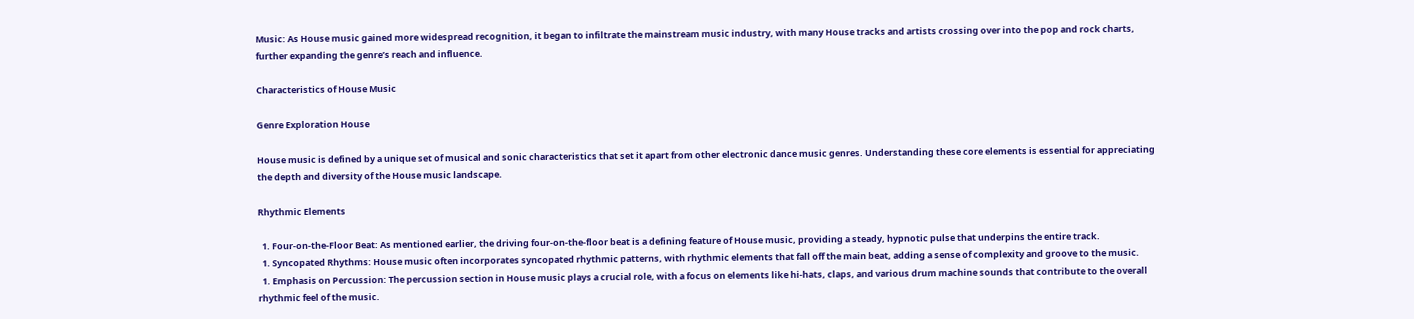Music: As House music gained more widespread recognition, it began to infiltrate the mainstream music industry, with many House tracks and artists crossing over into the pop and rock charts, further expanding the genre’s reach and influence.

Characteristics of House Music

Genre Exploration House

House music is defined by a unique set of musical and sonic characteristics that set it apart from other electronic dance music genres. Understanding these core elements is essential for appreciating the depth and diversity of the House music landscape.

Rhythmic Elements

  1. Four-on-the-Floor Beat: As mentioned earlier, the driving four-on-the-floor beat is a defining feature of House music, providing a steady, hypnotic pulse that underpins the entire track.
  1. Syncopated Rhythms: House music often incorporates syncopated rhythmic patterns, with rhythmic elements that fall off the main beat, adding a sense of complexity and groove to the music.
  1. Emphasis on Percussion: The percussion section in House music plays a crucial role, with a focus on elements like hi-hats, claps, and various drum machine sounds that contribute to the overall rhythmic feel of the music.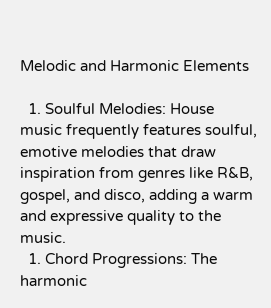Melodic and Harmonic Elements

  1. Soulful Melodies: House music frequently features soulful, emotive melodies that draw inspiration from genres like R&B, gospel, and disco, adding a warm and expressive quality to the music.
  1. Chord Progressions: The harmonic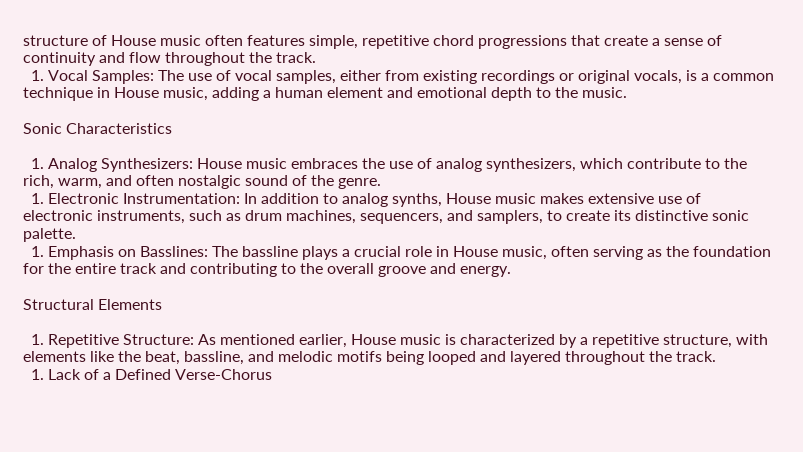structure of House music often features simple, repetitive chord progressions that create a sense of continuity and flow throughout the track.
  1. Vocal Samples: The use of vocal samples, either from existing recordings or original vocals, is a common technique in House music, adding a human element and emotional depth to the music.

Sonic Characteristics

  1. Analog Synthesizers: House music embraces the use of analog synthesizers, which contribute to the rich, warm, and often nostalgic sound of the genre.
  1. Electronic Instrumentation: In addition to analog synths, House music makes extensive use of electronic instruments, such as drum machines, sequencers, and samplers, to create its distinctive sonic palette.
  1. Emphasis on Basslines: The bassline plays a crucial role in House music, often serving as the foundation for the entire track and contributing to the overall groove and energy.

Structural Elements

  1. Repetitive Structure: As mentioned earlier, House music is characterized by a repetitive structure, with elements like the beat, bassline, and melodic motifs being looped and layered throughout the track.
  1. Lack of a Defined Verse-Chorus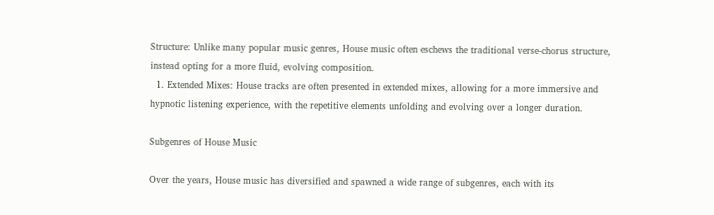Structure: Unlike many popular music genres, House music often eschews the traditional verse-chorus structure, instead opting for a more fluid, evolving composition.
  1. Extended Mixes: House tracks are often presented in extended mixes, allowing for a more immersive and hypnotic listening experience, with the repetitive elements unfolding and evolving over a longer duration.

Subgenres of House Music

Over the years, House music has diversified and spawned a wide range of subgenres, each with its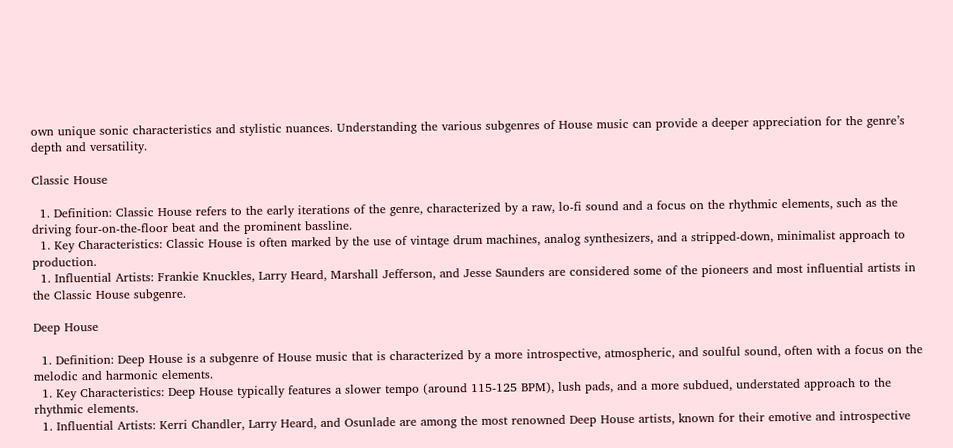own unique sonic characteristics and stylistic nuances. Understanding the various subgenres of House music can provide a deeper appreciation for the genre’s depth and versatility.

Classic House

  1. Definition: Classic House refers to the early iterations of the genre, characterized by a raw, lo-fi sound and a focus on the rhythmic elements, such as the driving four-on-the-floor beat and the prominent bassline.
  1. Key Characteristics: Classic House is often marked by the use of vintage drum machines, analog synthesizers, and a stripped-down, minimalist approach to production.
  1. Influential Artists: Frankie Knuckles, Larry Heard, Marshall Jefferson, and Jesse Saunders are considered some of the pioneers and most influential artists in the Classic House subgenre.

Deep House

  1. Definition: Deep House is a subgenre of House music that is characterized by a more introspective, atmospheric, and soulful sound, often with a focus on the melodic and harmonic elements.
  1. Key Characteristics: Deep House typically features a slower tempo (around 115-125 BPM), lush pads, and a more subdued, understated approach to the rhythmic elements.
  1. Influential Artists: Kerri Chandler, Larry Heard, and Osunlade are among the most renowned Deep House artists, known for their emotive and introspective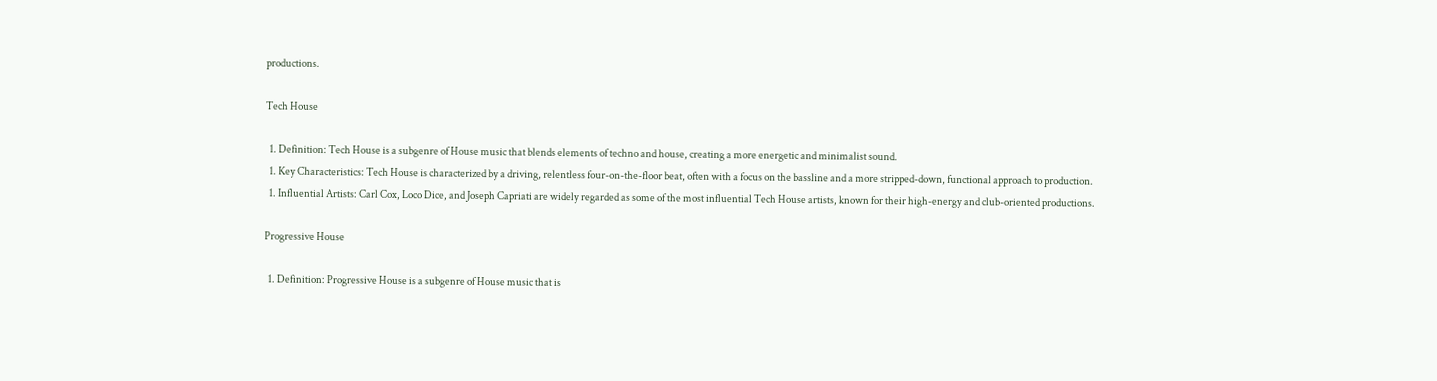productions.

Tech House

  1. Definition: Tech House is a subgenre of House music that blends elements of techno and house, creating a more energetic and minimalist sound.
  1. Key Characteristics: Tech House is characterized by a driving, relentless four-on-the-floor beat, often with a focus on the bassline and a more stripped-down, functional approach to production.
  1. Influential Artists: Carl Cox, Loco Dice, and Joseph Capriati are widely regarded as some of the most influential Tech House artists, known for their high-energy and club-oriented productions.

Progressive House

  1. Definition: Progressive House is a subgenre of House music that is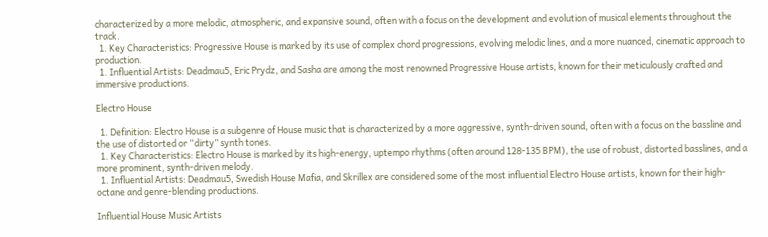characterized by a more melodic, atmospheric, and expansive sound, often with a focus on the development and evolution of musical elements throughout the track.
  1. Key Characteristics: Progressive House is marked by its use of complex chord progressions, evolving melodic lines, and a more nuanced, cinematic approach to production.
  1. Influential Artists: Deadmau5, Eric Prydz, and Sasha are among the most renowned Progressive House artists, known for their meticulously crafted and immersive productions.

Electro House

  1. Definition: Electro House is a subgenre of House music that is characterized by a more aggressive, synth-driven sound, often with a focus on the bassline and the use of distorted or “dirty” synth tones.
  1. Key Characteristics: Electro House is marked by its high-energy, uptempo rhythms (often around 128-135 BPM), the use of robust, distorted basslines, and a more prominent, synth-driven melody.
  1. Influential Artists: Deadmau5, Swedish House Mafia, and Skrillex are considered some of the most influential Electro House artists, known for their high-octane and genre-blending productions.

Influential House Music Artists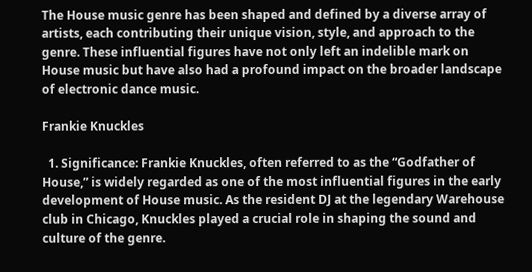The House music genre has been shaped and defined by a diverse array of artists, each contributing their unique vision, style, and approach to the genre. These influential figures have not only left an indelible mark on House music but have also had a profound impact on the broader landscape of electronic dance music.

Frankie Knuckles

  1. Significance: Frankie Knuckles, often referred to as the “Godfather of House,” is widely regarded as one of the most influential figures in the early development of House music. As the resident DJ at the legendary Warehouse club in Chicago, Knuckles played a crucial role in shaping the sound and culture of the genre.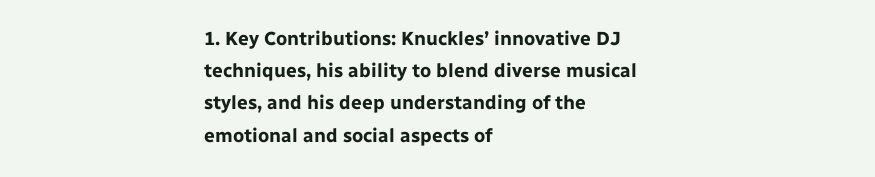1. Key Contributions: Knuckles’ innovative DJ techniques, his ability to blend diverse musical styles, and his deep understanding of the emotional and social aspects of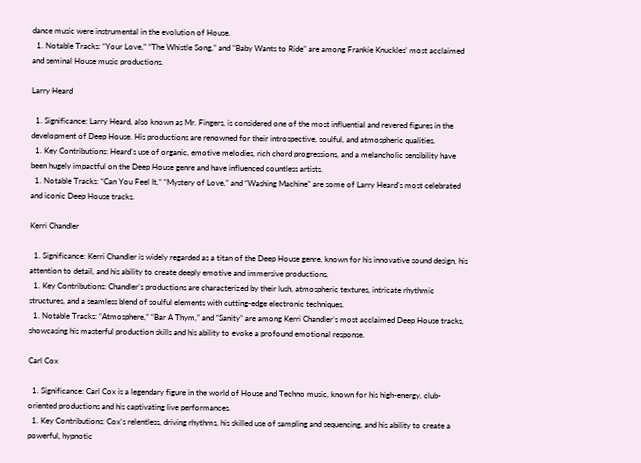dance music were instrumental in the evolution of House.
  1. Notable Tracks: “Your Love,” “The Whistle Song,” and “Baby Wants to Ride” are among Frankie Knuckles’ most acclaimed and seminal House music productions.

Larry Heard

  1. Significance: Larry Heard, also known as Mr. Fingers, is considered one of the most influential and revered figures in the development of Deep House. His productions are renowned for their introspective, soulful, and atmospheric qualities.
  1. Key Contributions: Heard’s use of organic, emotive melodies, rich chord progressions, and a melancholic sensibility have been hugely impactful on the Deep House genre and have influenced countless artists.
  1. Notable Tracks: “Can You Feel It,” “Mystery of Love,” and “Washing Machine” are some of Larry Heard’s most celebrated and iconic Deep House tracks.

Kerri Chandler

  1. Significance: Kerri Chandler is widely regarded as a titan of the Deep House genre, known for his innovative sound design, his attention to detail, and his ability to create deeply emotive and immersive productions.
  1. Key Contributions: Chandler’s productions are characterized by their lush, atmospheric textures, intricate rhythmic structures, and a seamless blend of soulful elements with cutting-edge electronic techniques.
  1. Notable Tracks: “Atmosphere,” “Bar A Thym,” and “Sanity” are among Kerri Chandler’s most acclaimed Deep House tracks, showcasing his masterful production skills and his ability to evoke a profound emotional response.

Carl Cox

  1. Significance: Carl Cox is a legendary figure in the world of House and Techno music, known for his high-energy, club-oriented productions and his captivating live performances.
  1. Key Contributions: Cox’s relentless, driving rhythms, his skilled use of sampling and sequencing, and his ability to create a powerful, hypnotic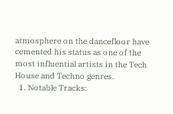atmosphere on the dancefloor have cemented his status as one of the most influential artists in the Tech House and Techno genres.
  1. Notable Tracks: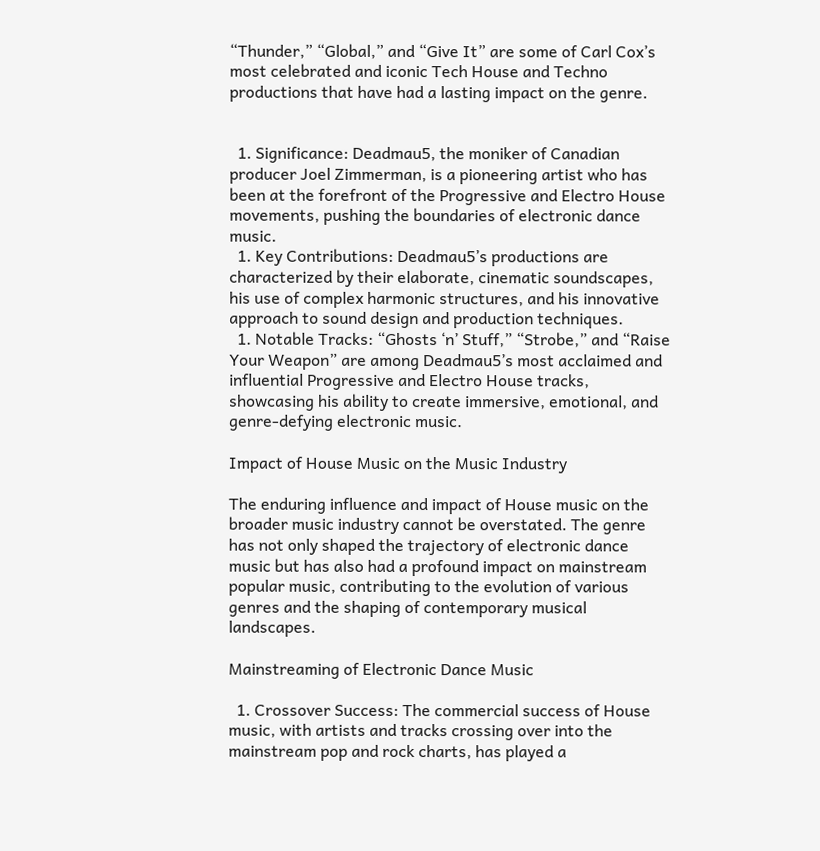“Thunder,” “Global,” and “Give It” are some of Carl Cox’s most celebrated and iconic Tech House and Techno productions that have had a lasting impact on the genre.


  1. Significance: Deadmau5, the moniker of Canadian producer Joel Zimmerman, is a pioneering artist who has been at the forefront of the Progressive and Electro House movements, pushing the boundaries of electronic dance music.
  1. Key Contributions: Deadmau5’s productions are characterized by their elaborate, cinematic soundscapes, his use of complex harmonic structures, and his innovative approach to sound design and production techniques.
  1. Notable Tracks: “Ghosts ‘n’ Stuff,” “Strobe,” and “Raise Your Weapon” are among Deadmau5’s most acclaimed and influential Progressive and Electro House tracks, showcasing his ability to create immersive, emotional, and genre-defying electronic music.

Impact of House Music on the Music Industry

The enduring influence and impact of House music on the broader music industry cannot be overstated. The genre has not only shaped the trajectory of electronic dance music but has also had a profound impact on mainstream popular music, contributing to the evolution of various genres and the shaping of contemporary musical landscapes.

Mainstreaming of Electronic Dance Music

  1. Crossover Success: The commercial success of House music, with artists and tracks crossing over into the mainstream pop and rock charts, has played a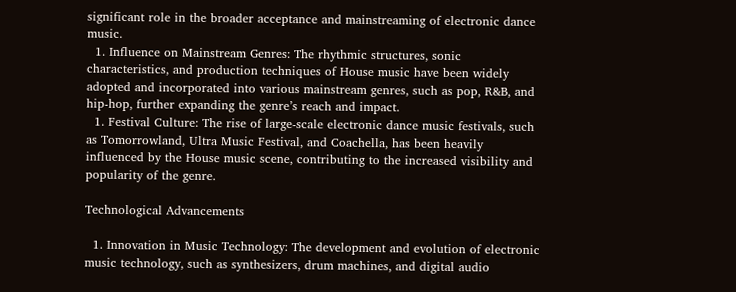significant role in the broader acceptance and mainstreaming of electronic dance music.
  1. Influence on Mainstream Genres: The rhythmic structures, sonic characteristics, and production techniques of House music have been widely adopted and incorporated into various mainstream genres, such as pop, R&B, and hip-hop, further expanding the genre’s reach and impact.
  1. Festival Culture: The rise of large-scale electronic dance music festivals, such as Tomorrowland, Ultra Music Festival, and Coachella, has been heavily influenced by the House music scene, contributing to the increased visibility and popularity of the genre.

Technological Advancements

  1. Innovation in Music Technology: The development and evolution of electronic music technology, such as synthesizers, drum machines, and digital audio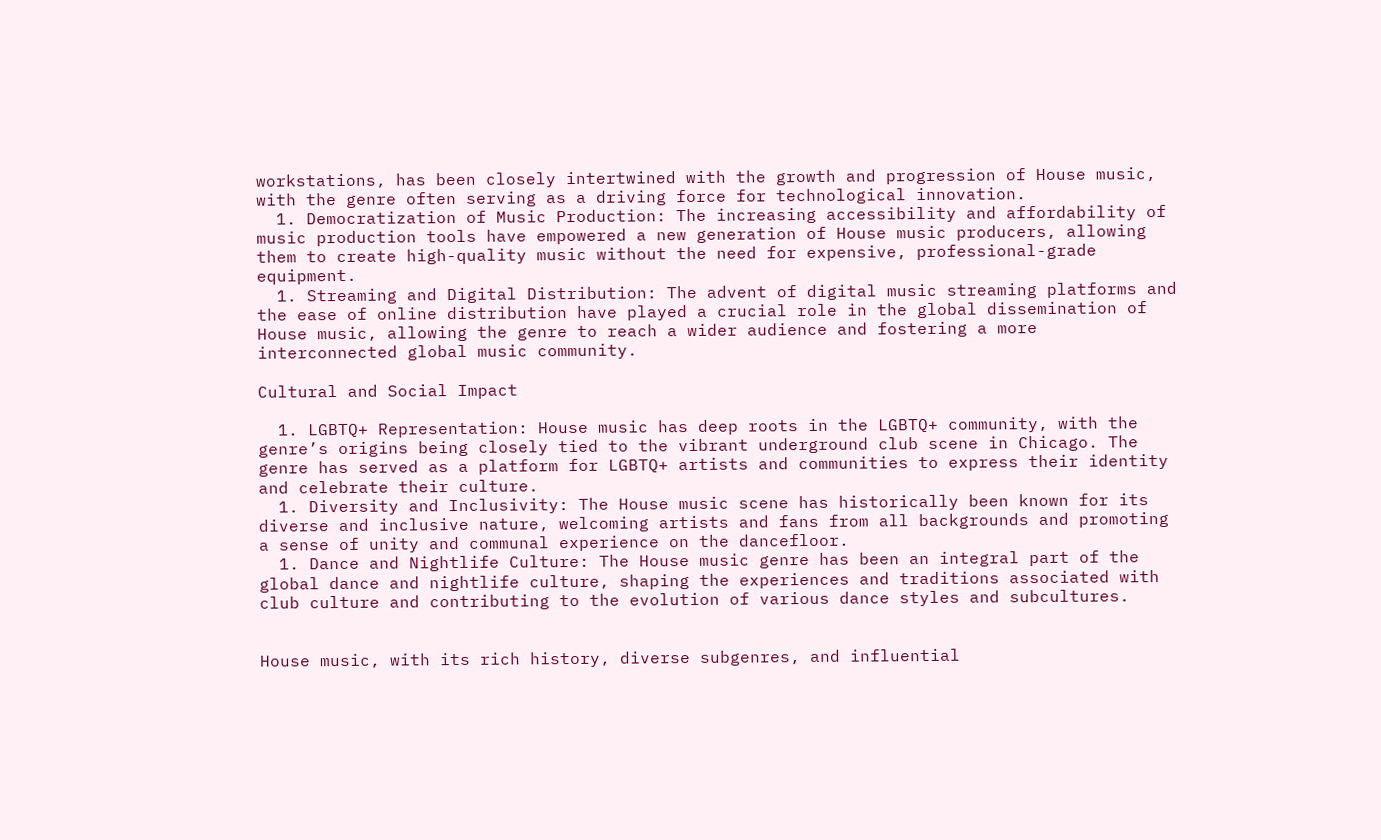workstations, has been closely intertwined with the growth and progression of House music, with the genre often serving as a driving force for technological innovation.
  1. Democratization of Music Production: The increasing accessibility and affordability of music production tools have empowered a new generation of House music producers, allowing them to create high-quality music without the need for expensive, professional-grade equipment.
  1. Streaming and Digital Distribution: The advent of digital music streaming platforms and the ease of online distribution have played a crucial role in the global dissemination of House music, allowing the genre to reach a wider audience and fostering a more interconnected global music community.

Cultural and Social Impact

  1. LGBTQ+ Representation: House music has deep roots in the LGBTQ+ community, with the genre’s origins being closely tied to the vibrant underground club scene in Chicago. The genre has served as a platform for LGBTQ+ artists and communities to express their identity and celebrate their culture.
  1. Diversity and Inclusivity: The House music scene has historically been known for its diverse and inclusive nature, welcoming artists and fans from all backgrounds and promoting a sense of unity and communal experience on the dancefloor.
  1. Dance and Nightlife Culture: The House music genre has been an integral part of the global dance and nightlife culture, shaping the experiences and traditions associated with club culture and contributing to the evolution of various dance styles and subcultures.


House music, with its rich history, diverse subgenres, and influential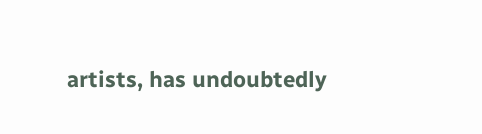artists, has undoubtedly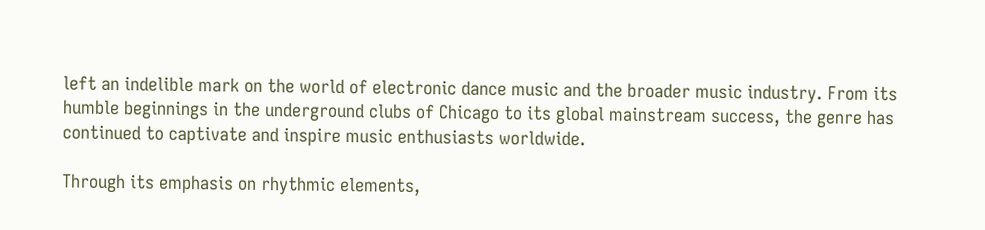left an indelible mark on the world of electronic dance music and the broader music industry. From its humble beginnings in the underground clubs of Chicago to its global mainstream success, the genre has continued to captivate and inspire music enthusiasts worldwide.

Through its emphasis on rhythmic elements,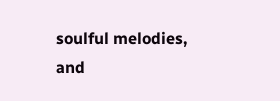soulful melodies, and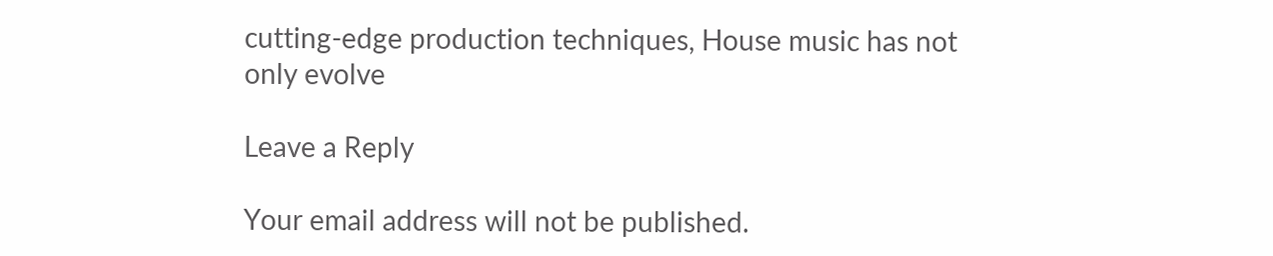cutting-edge production techniques, House music has not only evolve

Leave a Reply

Your email address will not be published.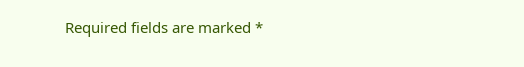Required fields are marked *